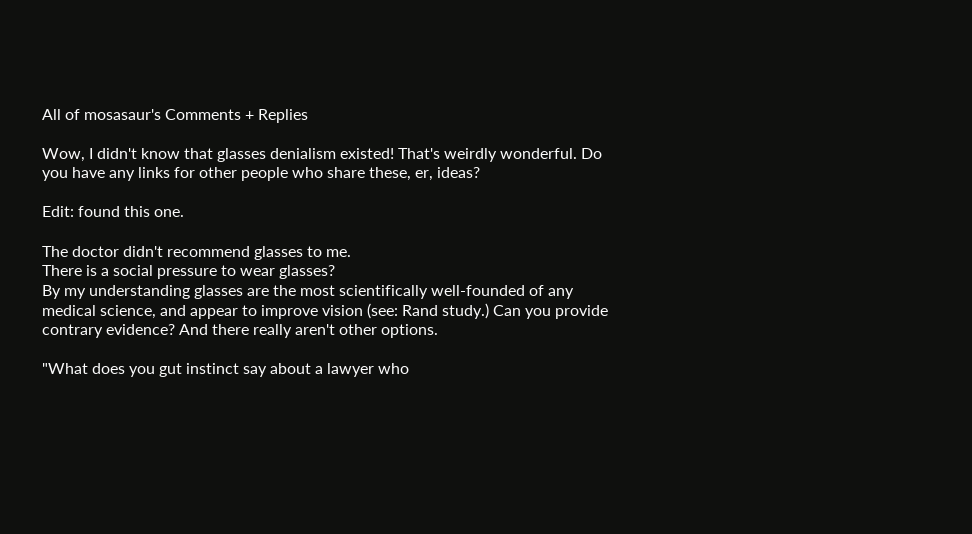All of mosasaur's Comments + Replies

Wow, I didn't know that glasses denialism existed! That's weirdly wonderful. Do you have any links for other people who share these, er, ideas?

Edit: found this one.

The doctor didn't recommend glasses to me.
There is a social pressure to wear glasses?
By my understanding glasses are the most scientifically well-founded of any medical science, and appear to improve vision (see: Rand study.) Can you provide contrary evidence? And there really aren't other options.

"What does you gut instinct say about a lawyer who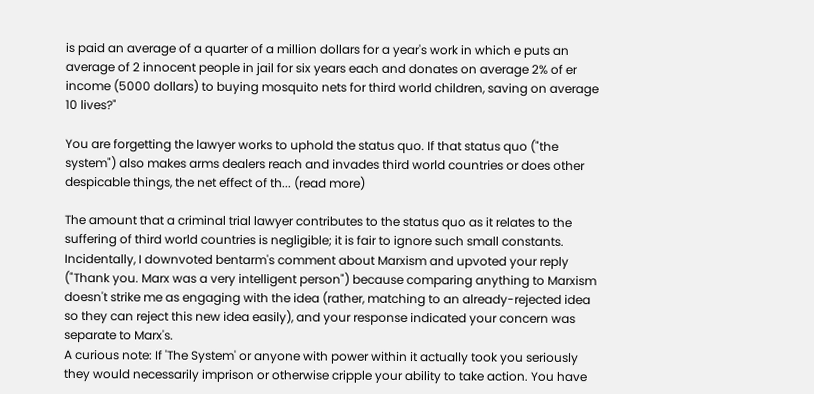is paid an average of a quarter of a million dollars for a year's work in which e puts an average of 2 innocent people in jail for six years each and donates on average 2% of er income (5000 dollars) to buying mosquito nets for third world children, saving on average 10 lives?"

You are forgetting the lawyer works to uphold the status quo. If that status quo ("the system") also makes arms dealers reach and invades third world countries or does other despicable things, the net effect of th... (read more)

The amount that a criminal trial lawyer contributes to the status quo as it relates to the suffering of third world countries is negligible; it is fair to ignore such small constants. Incidentally, I downvoted bentarm's comment about Marxism and upvoted your reply ("Thank you. Marx was a very intelligent person") because comparing anything to Marxism doesn't strike me as engaging with the idea (rather, matching to an already-rejected idea so they can reject this new idea easily), and your response indicated your concern was separate to Marx's.
A curious note: If 'The System' or anyone with power within it actually took you seriously they would necessarily imprison or otherwise cripple your ability to take action. You have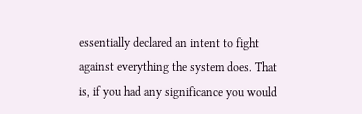essentially declared an intent to fight against everything the system does. That is, if you had any significance you would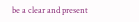be a clear and present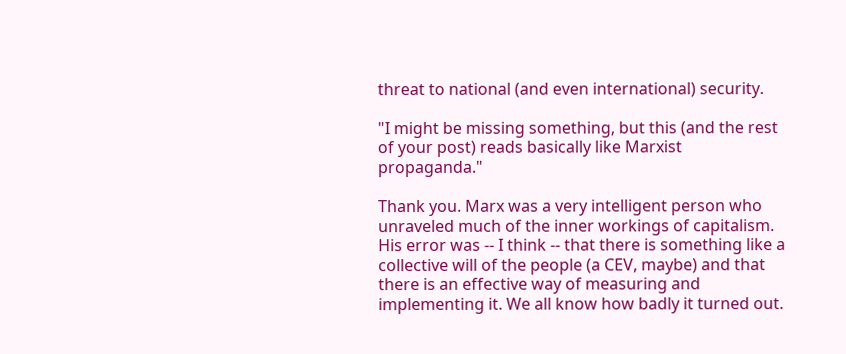threat to national (and even international) security.

"I might be missing something, but this (and the rest of your post) reads basically like Marxist propaganda."

Thank you. Marx was a very intelligent person who unraveled much of the inner workings of capitalism. His error was -- I think -- that there is something like a collective will of the people (a CEV, maybe) and that there is an effective way of measuring and implementing it. We all know how badly it turned out.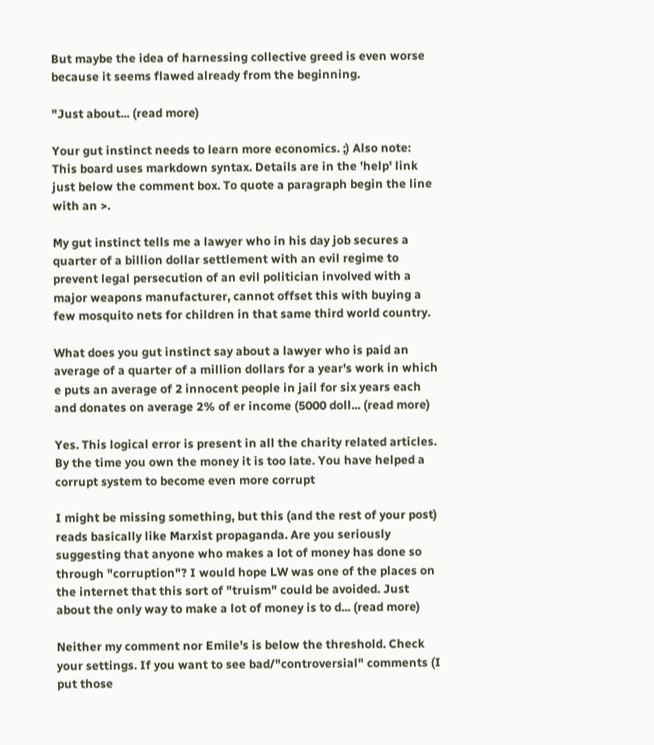But maybe the idea of harnessing collective greed is even worse because it seems flawed already from the beginning.

"Just about... (read more)

Your gut instinct needs to learn more economics. ;) Also note: This board uses markdown syntax. Details are in the 'help' link just below the comment box. To quote a paragraph begin the line with an >.

My gut instinct tells me a lawyer who in his day job secures a quarter of a billion dollar settlement with an evil regime to prevent legal persecution of an evil politician involved with a major weapons manufacturer, cannot offset this with buying a few mosquito nets for children in that same third world country.

What does you gut instinct say about a lawyer who is paid an average of a quarter of a million dollars for a year's work in which e puts an average of 2 innocent people in jail for six years each and donates on average 2% of er income (5000 doll... (read more)

Yes. This logical error is present in all the charity related articles. By the time you own the money it is too late. You have helped a corrupt system to become even more corrupt

I might be missing something, but this (and the rest of your post) reads basically like Marxist propaganda. Are you seriously suggesting that anyone who makes a lot of money has done so through "corruption"? I would hope LW was one of the places on the internet that this sort of "truism" could be avoided. Just about the only way to make a lot of money is to d... (read more)

Neither my comment nor Emile's is below the threshold. Check your settings. If you want to see bad/"controversial" comments (I put those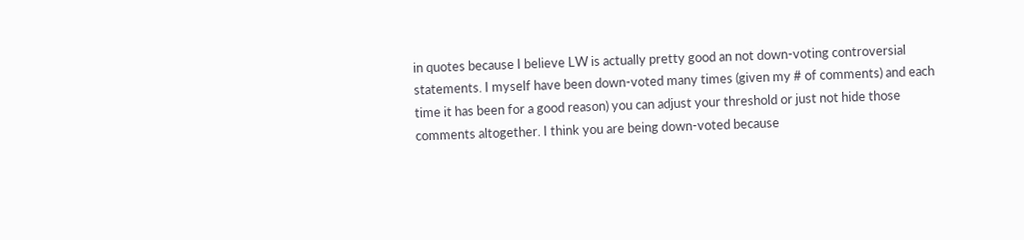in quotes because I believe LW is actually pretty good an not down-voting controversial statements. I myself have been down-voted many times (given my # of comments) and each time it has been for a good reason) you can adjust your threshold or just not hide those comments altogether. I think you are being down-voted because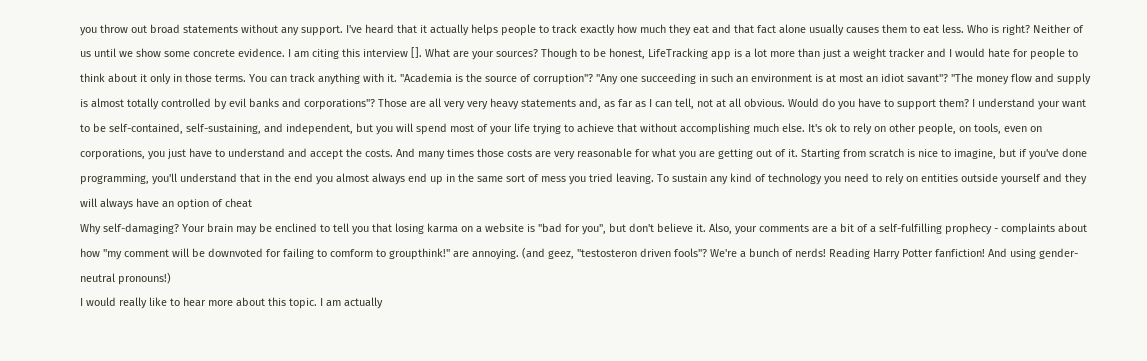you throw out broad statements without any support. I've heard that it actually helps people to track exactly how much they eat and that fact alone usually causes them to eat less. Who is right? Neither of us until we show some concrete evidence. I am citing this interview []. What are your sources? Though to be honest, LifeTracking app is a lot more than just a weight tracker and I would hate for people to think about it only in those terms. You can track anything with it. "Academia is the source of corruption"? "Any one succeeding in such an environment is at most an idiot savant"? "The money flow and supply is almost totally controlled by evil banks and corporations"? Those are all very very heavy statements and, as far as I can tell, not at all obvious. Would do you have to support them? I understand your want to be self-contained, self-sustaining, and independent, but you will spend most of your life trying to achieve that without accomplishing much else. It's ok to rely on other people, on tools, even on corporations, you just have to understand and accept the costs. And many times those costs are very reasonable for what you are getting out of it. Starting from scratch is nice to imagine, but if you've done programming, you'll understand that in the end you almost always end up in the same sort of mess you tried leaving. To sustain any kind of technology you need to rely on entities outside yourself and they will always have an option of cheat
Why self-damaging? Your brain may be enclined to tell you that losing karma on a website is "bad for you", but don't believe it. Also, your comments are a bit of a self-fulfilling prophecy - complaints about how "my comment will be downvoted for failing to comform to groupthink!" are annoying. (and geez, "testosteron driven fools"? We're a bunch of nerds! Reading Harry Potter fanfiction! And using gender-neutral pronouns!)
I would really like to hear more about this topic. I am actually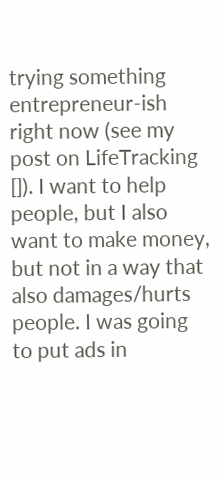trying something entrepreneur-ish right now (see my post on LifeTracking []). I want to help people, but I also want to make money, but not in a way that also damages/hurts people. I was going to put ads in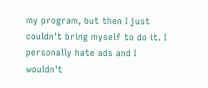my program, but then I just couldn't bring myself to do it. I personally hate ads and I wouldn't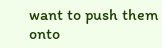want to push them onto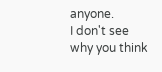anyone.
I don't see why you think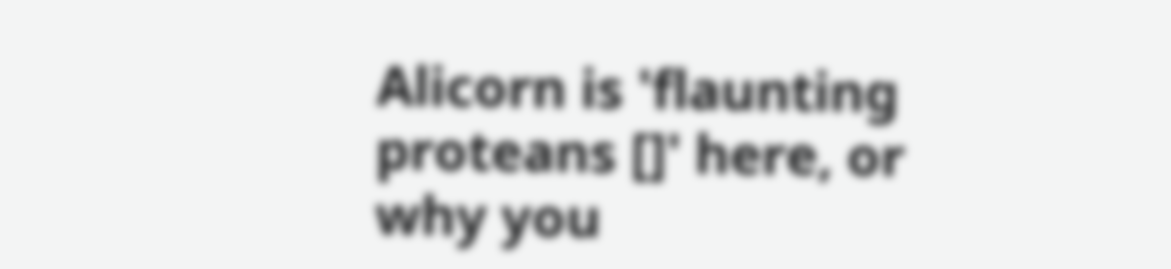Alicorn is 'flaunting proteans []' here, or why you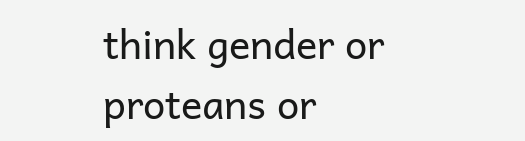think gender or proteans or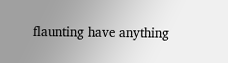flaunting have anything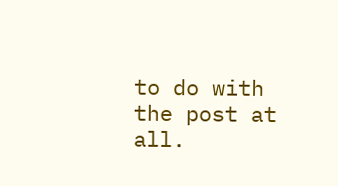to do with the post at all.